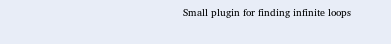Small plugin for finding infinite loops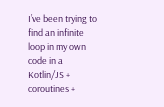I’ve been trying to find an infinite loop in my own code in a Kotlin/JS + coroutines +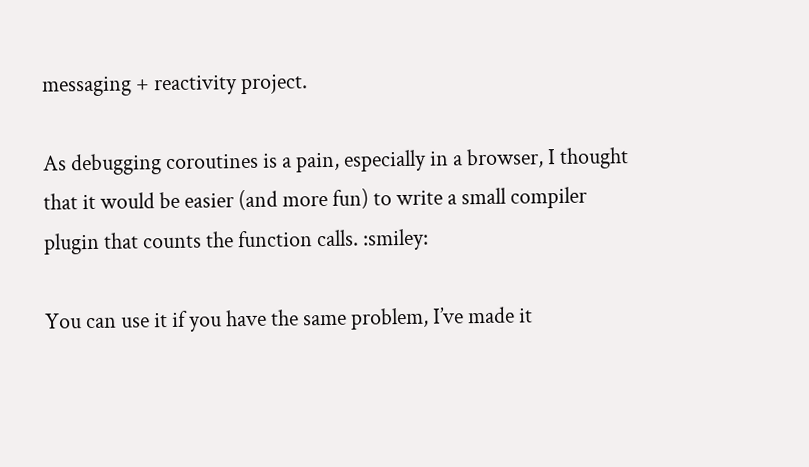messaging + reactivity project.

As debugging coroutines is a pain, especially in a browser, I thought that it would be easier (and more fun) to write a small compiler plugin that counts the function calls. :smiley:

You can use it if you have the same problem, I’ve made it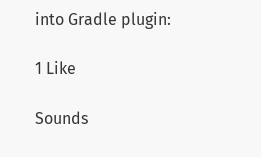into Gradle plugin:

1 Like

Sounds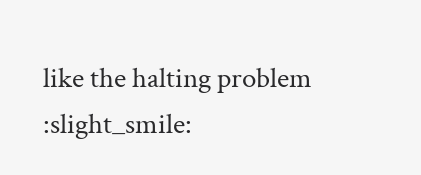like the halting problem :slight_smile: